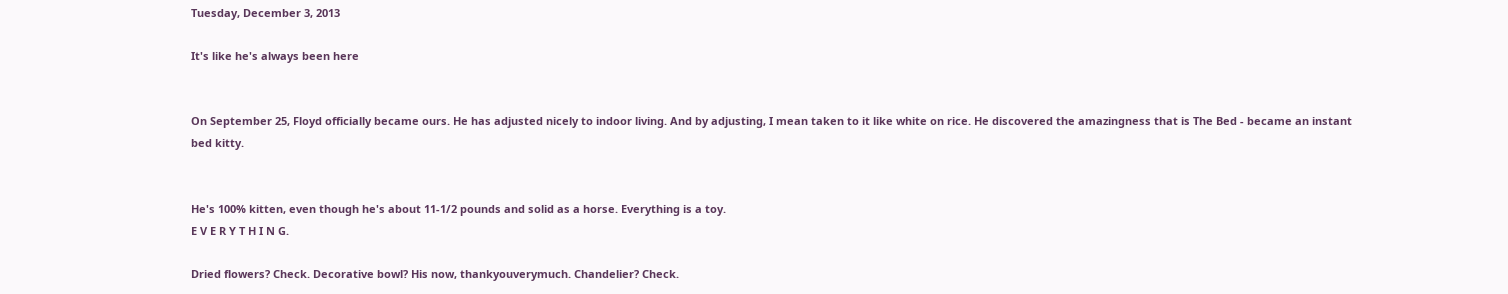Tuesday, December 3, 2013

It's like he's always been here


On September 25, Floyd officially became ours. He has adjusted nicely to indoor living. And by adjusting, I mean taken to it like white on rice. He discovered the amazingness that is The Bed - became an instant bed kitty.


He's 100% kitten, even though he's about 11-1/2 pounds and solid as a horse. Everything is a toy.
E V E R Y T H I N G.

Dried flowers? Check. Decorative bowl? His now, thankyouverymuch. Chandelier? Check.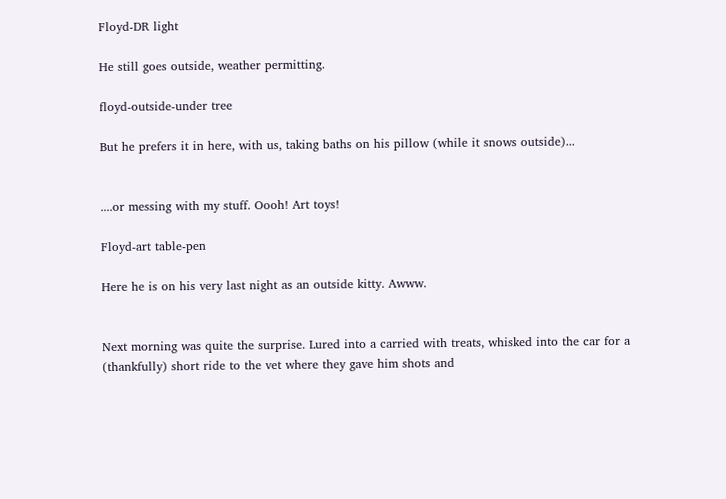Floyd-DR light

He still goes outside, weather permitting.

floyd-outside-under tree

But he prefers it in here, with us, taking baths on his pillow (while it snows outside)...


....or messing with my stuff. Oooh! Art toys!

Floyd-art table-pen

Here he is on his very last night as an outside kitty. Awww.


Next morning was quite the surprise. Lured into a carried with treats, whisked into the car for a (thankfully) short ride to the vet where they gave him shots and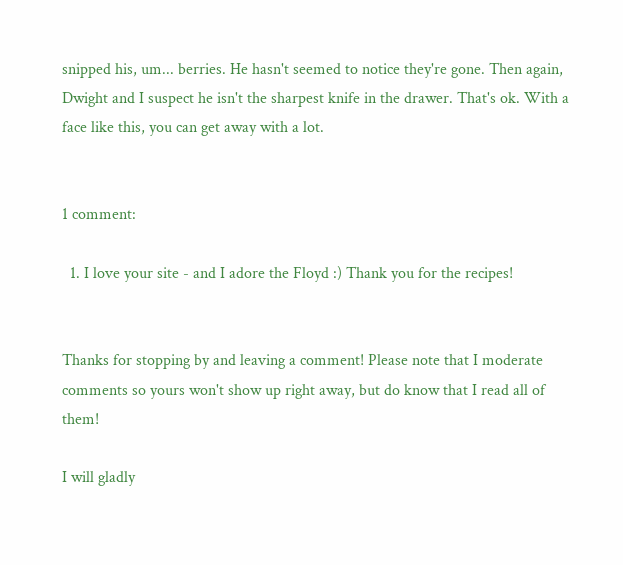snipped his, um... berries. He hasn't seemed to notice they're gone. Then again, Dwight and I suspect he isn't the sharpest knife in the drawer. That's ok. With a face like this, you can get away with a lot.


1 comment:

  1. I love your site - and I adore the Floyd :) Thank you for the recipes!


Thanks for stopping by and leaving a comment! Please note that I moderate comments so yours won't show up right away, but do know that I read all of them!

I will gladly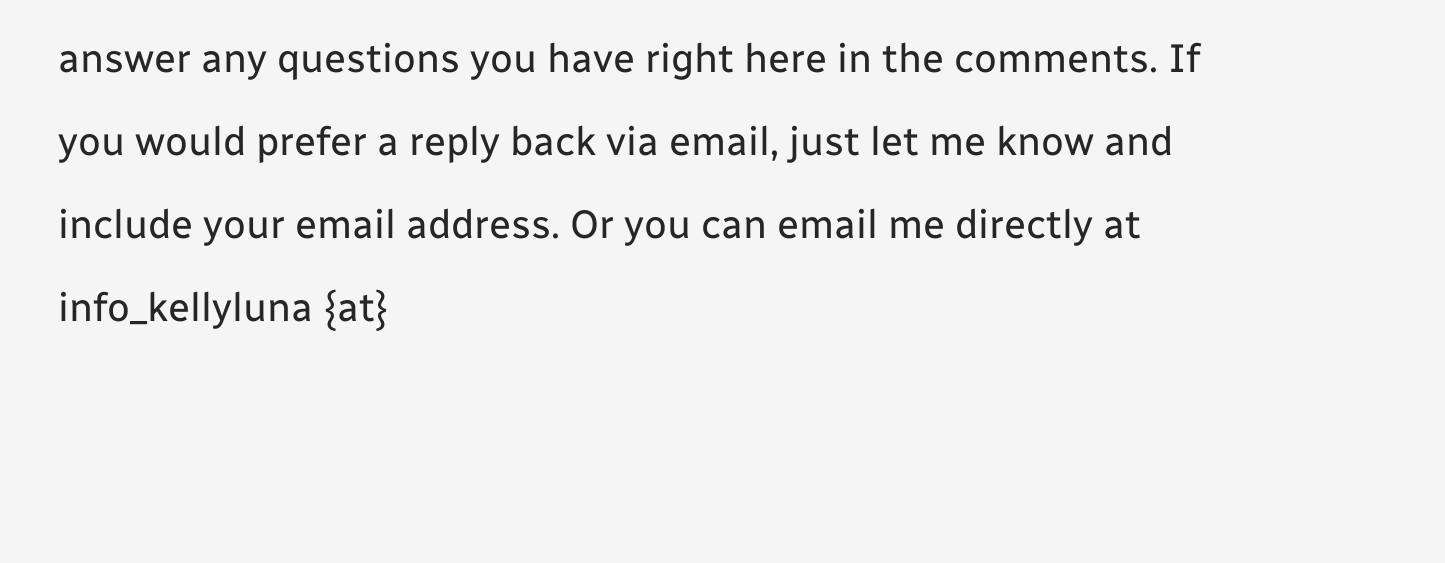answer any questions you have right here in the comments. If you would prefer a reply back via email, just let me know and include your email address. Or you can email me directly at info_kellyluna {at}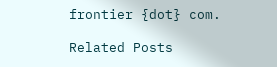frontier {dot} com.

Related Posts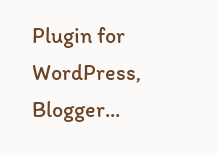Plugin for WordPress, Blogger...